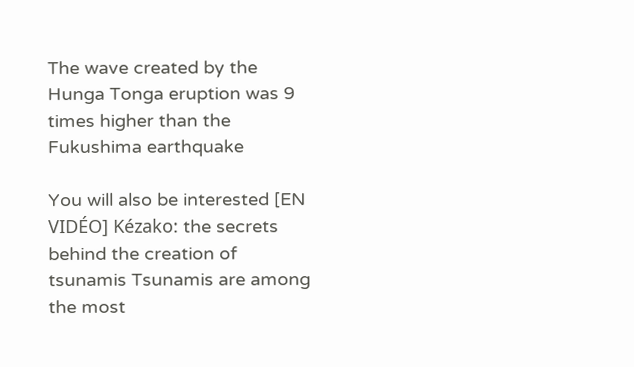The wave created by the Hunga Tonga eruption was 9 times higher than the Fukushima earthquake

You will also be interested [EN VIDÉO] Kézako: the secrets behind the creation of tsunamis Tsunamis are among the most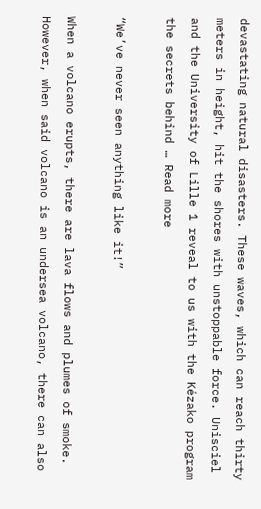devastating natural disasters. These waves, which can reach thirty meters in height, hit the shores with unstoppable force. Unisciel and the University of Lille 1 reveal to us with the Kézako program the secrets behind … Read more

“We’ve never seen anything like it!”

When a volcano erupts, there are lava flows and plumes of smoke. However, when said volcano is an undersea volcano, there can also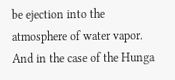be ejection into the atmosphere of water vapor. And in the case of the Hunga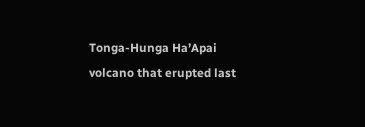Tonga-Hunga Ha’Apai volcano that erupted last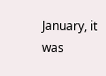January, it was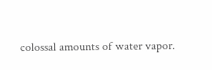colossal amounts of water vapor.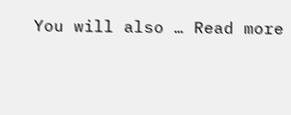You will also … Read more